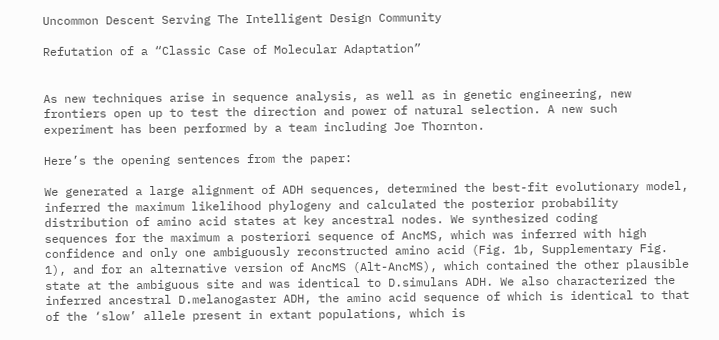Uncommon Descent Serving The Intelligent Design Community

Refutation of a “Classic Case of Molecular Adaptation”


As new techniques arise in sequence analysis, as well as in genetic engineering, new frontiers open up to test the direction and power of natural selection. A new such experiment has been performed by a team including Joe Thornton.

Here’s the opening sentences from the paper:

We generated a large alignment of ADH sequences, determined the best-fit evolutionary model, inferred the maximum likelihood phylogeny and calculated the posterior probability distribution of amino acid states at key ancestral nodes. We synthesized coding
sequences for the maximum a posteriori sequence of AncMS, which was inferred with high confidence and only one ambiguously reconstructed amino acid (Fig. 1b, Supplementary Fig. 1), and for an alternative version of AncMS (Alt-AncMS), which contained the other plausible state at the ambiguous site and was identical to D.simulans ADH. We also characterized the inferred ancestral D.melanogaster ADH, the amino acid sequence of which is identical to that of the ‘slow’ allele present in extant populations, which is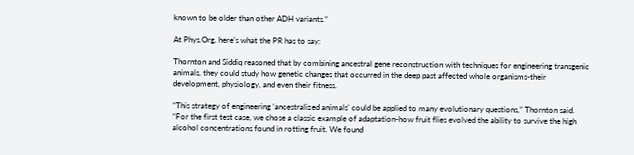known to be older than other ADH variants.”

At Phys.Org, here’s what the PR has to say:

Thornton and Siddiq reasoned that by combining ancestral gene reconstruction with techniques for engineering transgenic animals, they could study how genetic changes that occurred in the deep past affected whole organisms-their development, physiology, and even their fitness.

“This strategy of engineering ‘ancestralized animals’ could be applied to many evolutionary questions,” Thornton said. “For the first test case, we chose a classic example of adaptation-how fruit flies evolved the ability to survive the high alcohol concentrations found in rotting fruit. We found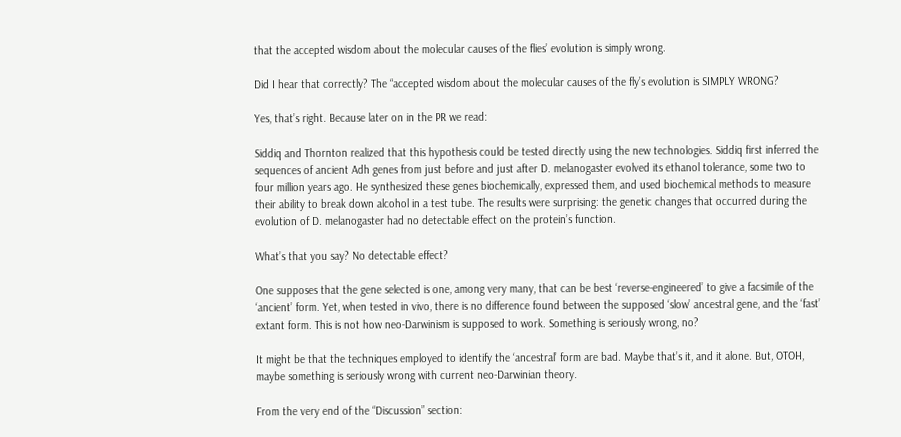that the accepted wisdom about the molecular causes of the flies’ evolution is simply wrong.

Did I hear that correctly? The “accepted wisdom about the molecular causes of the fly’s evolution is SIMPLY WRONG?

Yes, that’s right. Because later on in the PR we read:

Siddiq and Thornton realized that this hypothesis could be tested directly using the new technologies. Siddiq first inferred the sequences of ancient Adh genes from just before and just after D. melanogaster evolved its ethanol tolerance, some two to four million years ago. He synthesized these genes biochemically, expressed them, and used biochemical methods to measure their ability to break down alcohol in a test tube. The results were surprising: the genetic changes that occurred during the evolution of D. melanogaster had no detectable effect on the protein’s function.

What’s that you say? No detectable effect?

One supposes that the gene selected is one, among very many, that can be best ‘reverse-engineered’ to give a facsimile of the ‘ancient’ form. Yet, when tested in vivo, there is no difference found between the supposed ‘slow’ ancestral gene, and the ‘fast’ extant form. This is not how neo-Darwinism is supposed to work. Something is seriously wrong, no?

It might be that the techniques employed to identify the ‘ancestral’ form are bad. Maybe that’s it, and it alone. But, OTOH, maybe something is seriously wrong with current neo-Darwinian theory.

From the very end of the “Discussion” section: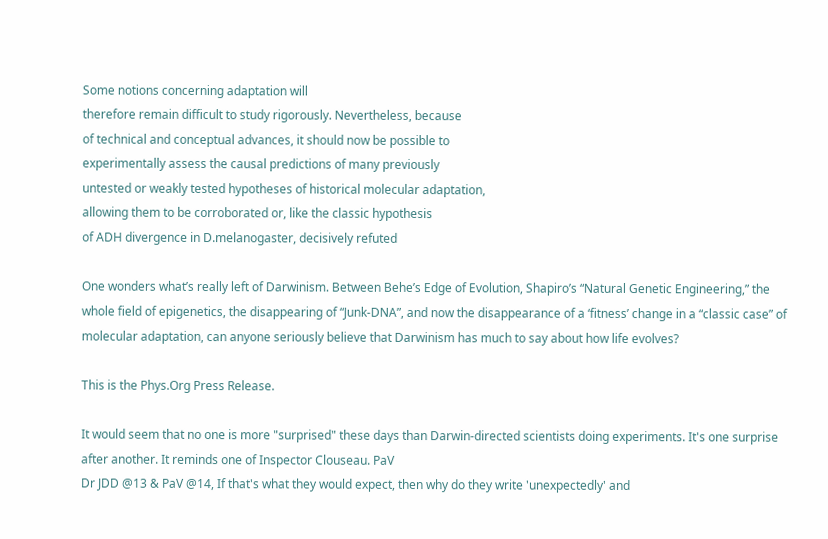Some notions concerning adaptation will
therefore remain difficult to study rigorously. Nevertheless, because
of technical and conceptual advances, it should now be possible to
experimentally assess the causal predictions of many previously
untested or weakly tested hypotheses of historical molecular adaptation,
allowing them to be corroborated or, like the classic hypothesis
of ADH divergence in D.melanogaster, decisively refuted

One wonders what’s really left of Darwinism. Between Behe’s Edge of Evolution, Shapiro’s “Natural Genetic Engineering,” the whole field of epigenetics, the disappearing of “Junk-DNA”, and now the disappearance of a ‘fitness’ change in a “classic case” of molecular adaptation, can anyone seriously believe that Darwinism has much to say about how life evolves?

This is the Phys.Org Press Release.

It would seem that no one is more "surprised" these days than Darwin-directed scientists doing experiments. It's one surprise after another. It reminds one of Inspector Clouseau. PaV
Dr JDD @13 & PaV @14, If that's what they would expect, then why do they write 'unexpectedly' and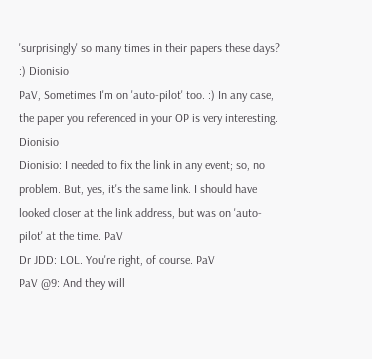'surprisingly' so many times in their papers these days? :) Dionisio
PaV, Sometimes I'm on 'auto-pilot' too. :) In any case, the paper you referenced in your OP is very interesting. Dionisio
Dionisio: I needed to fix the link in any event; so, no problem. But, yes, it's the same link. I should have looked closer at the link address, but was on 'auto-pilot' at the time. PaV
Dr JDD: LOL. You're right, of course. PaV
PaV @9: And they will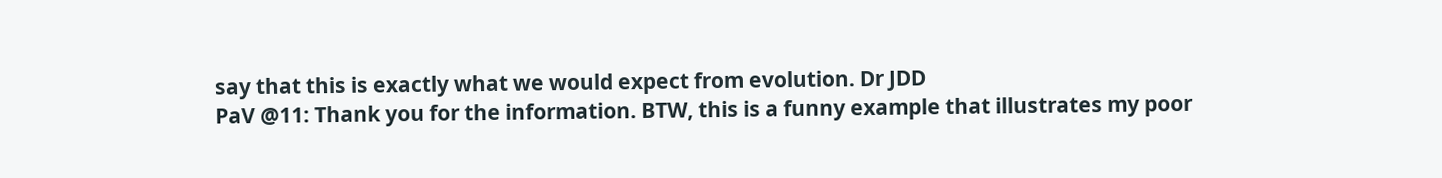say that this is exactly what we would expect from evolution. Dr JDD
PaV @11: Thank you for the information. BTW, this is a funny example that illustrates my poor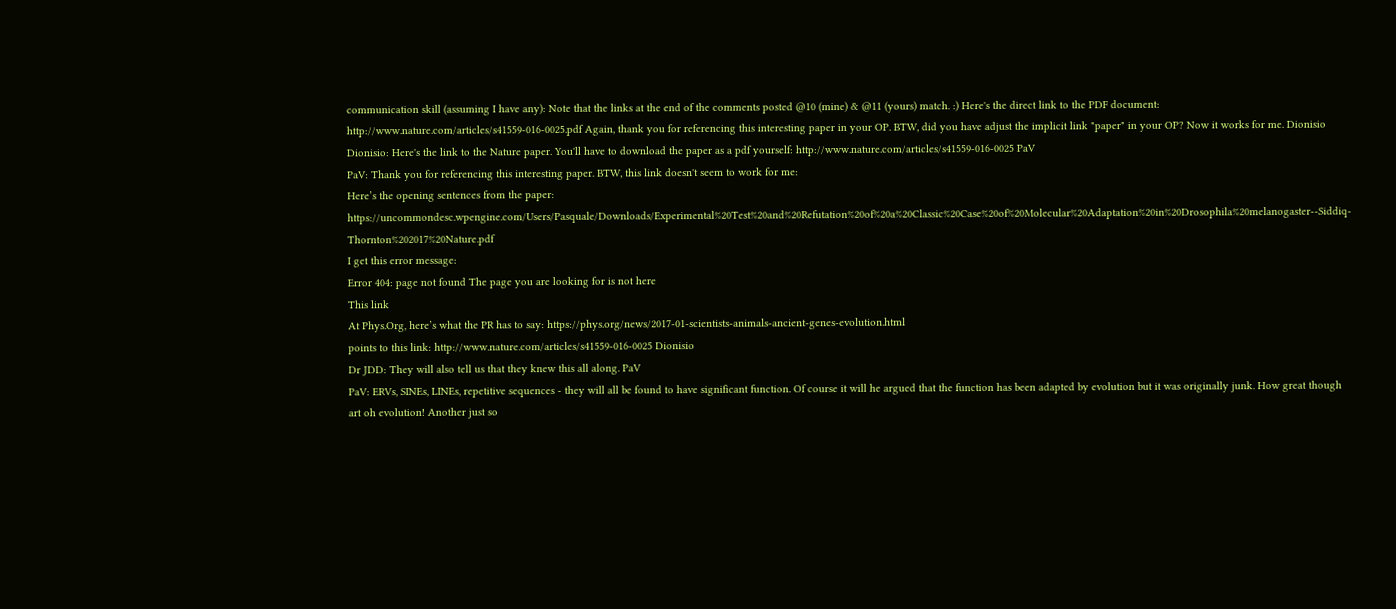communication skill (assuming I have any): Note that the links at the end of the comments posted @10 (mine) & @11 (yours) match. :) Here's the direct link to the PDF document: http://www.nature.com/articles/s41559-016-0025.pdf Again, thank you for referencing this interesting paper in your OP. BTW, did you have adjust the implicit link "paper" in your OP? Now it works for me. Dionisio
Dionisio: Here's the link to the Nature paper. You'll have to download the paper as a pdf yourself: http://www.nature.com/articles/s41559-016-0025 PaV
PaV: Thank you for referencing this interesting paper. BTW, this link doesn't seem to work for me:
Here’s the opening sentences from the paper: https://uncommondesc.wpengine.com/Users/Pasquale/Downloads/Experimental%20Test%20and%20Refutation%20of%20a%20Classic%20Case%20of%20Molecular%20Adaptation%20in%20Drosophila%20melanogaster--Siddiq-Thornton%202017%20Nature.pdf
I get this error message:
Error 404: page not found The page you are looking for is not here
This link
At Phys.Org, here’s what the PR has to say: https://phys.org/news/2017-01-scientists-animals-ancient-genes-evolution.html
points to this link: http://www.nature.com/articles/s41559-016-0025 Dionisio
Dr JDD: They will also tell us that they knew this all along. PaV
PaV: ERVs, SINEs, LINEs, repetitive sequences - they will all be found to have significant function. Of course it will he argued that the function has been adapted by evolution but it was originally junk. How great though art oh evolution! Another just so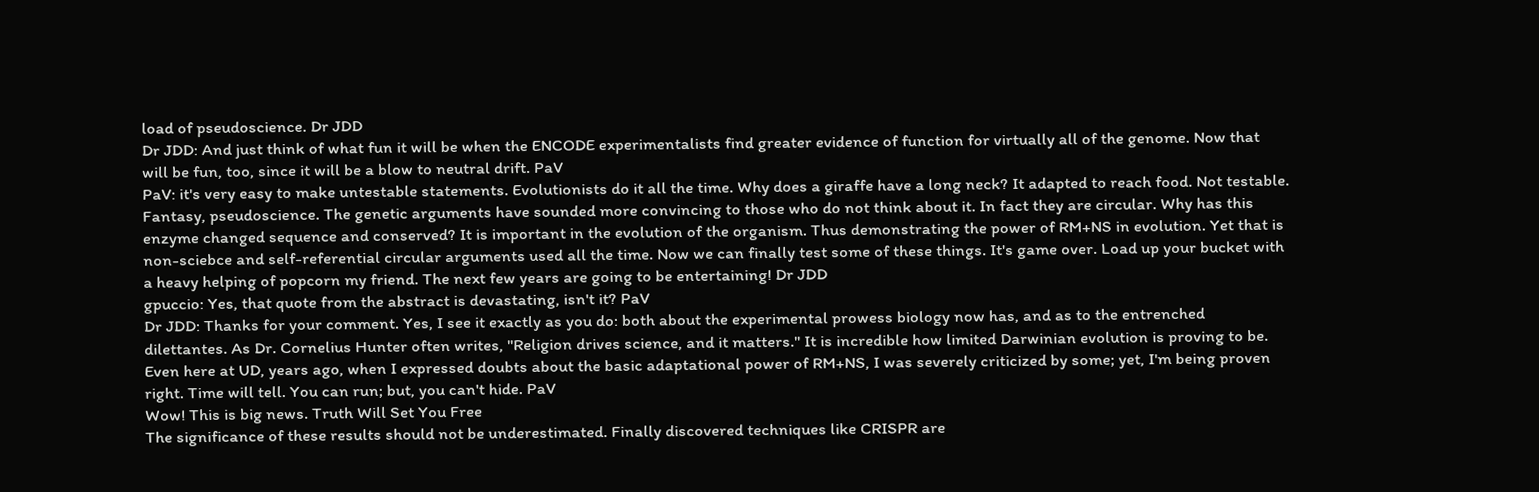load of pseudoscience. Dr JDD
Dr JDD: And just think of what fun it will be when the ENCODE experimentalists find greater evidence of function for virtually all of the genome. Now that will be fun, too, since it will be a blow to neutral drift. PaV
PaV: it's very easy to make untestable statements. Evolutionists do it all the time. Why does a giraffe have a long neck? It adapted to reach food. Not testable. Fantasy, pseudoscience. The genetic arguments have sounded more convincing to those who do not think about it. In fact they are circular. Why has this enzyme changed sequence and conserved? It is important in the evolution of the organism. Thus demonstrating the power of RM+NS in evolution. Yet that is non-sciebce and self-referential circular arguments used all the time. Now we can finally test some of these things. It's game over. Load up your bucket with a heavy helping of popcorn my friend. The next few years are going to be entertaining! Dr JDD
gpuccio: Yes, that quote from the abstract is devastating, isn't it? PaV
Dr JDD: Thanks for your comment. Yes, I see it exactly as you do: both about the experimental prowess biology now has, and as to the entrenched dilettantes. As Dr. Cornelius Hunter often writes, "Religion drives science, and it matters." It is incredible how limited Darwinian evolution is proving to be. Even here at UD, years ago, when I expressed doubts about the basic adaptational power of RM+NS, I was severely criticized by some; yet, I'm being proven right. Time will tell. You can run; but, you can't hide. PaV
Wow! This is big news. Truth Will Set You Free
The significance of these results should not be underestimated. Finally discovered techniques like CRISPR are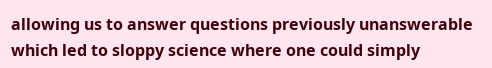allowing us to answer questions previously unanswerable which led to sloppy science where one could simply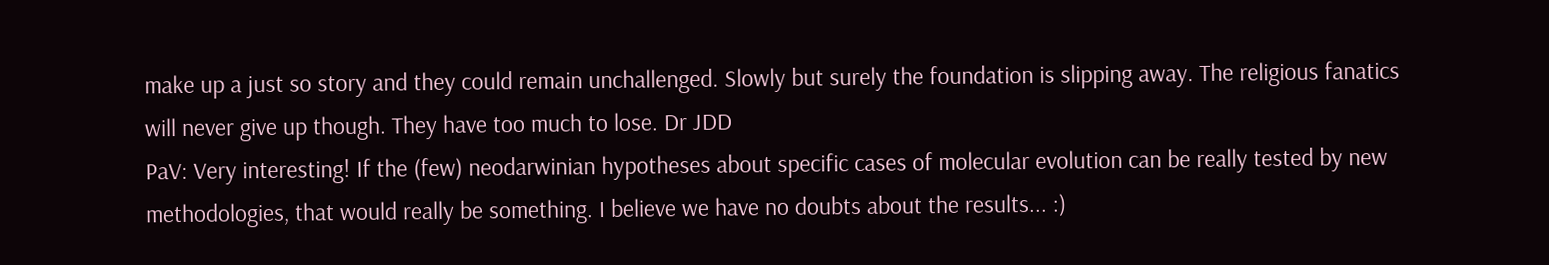make up a just so story and they could remain unchallenged. Slowly but surely the foundation is slipping away. The religious fanatics will never give up though. They have too much to lose. Dr JDD
PaV: Very interesting! If the (few) neodarwinian hypotheses about specific cases of molecular evolution can be really tested by new methodologies, that would really be something. I believe we have no doubts about the results... :)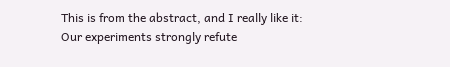This is from the abstract, and I really like it:
Our experiments strongly refute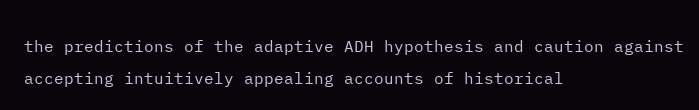the predictions of the adaptive ADH hypothesis and caution against accepting intuitively appealing accounts of historical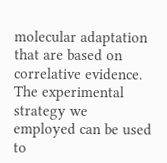molecular adaptation that are based on correlative evidence. The experimental strategy we employed can be used to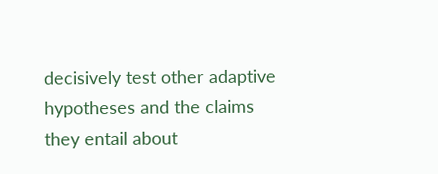decisively test other adaptive hypotheses and the claims they entail about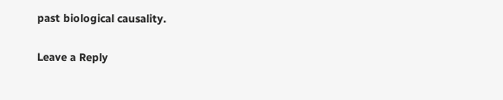past biological causality.

Leave a Reply